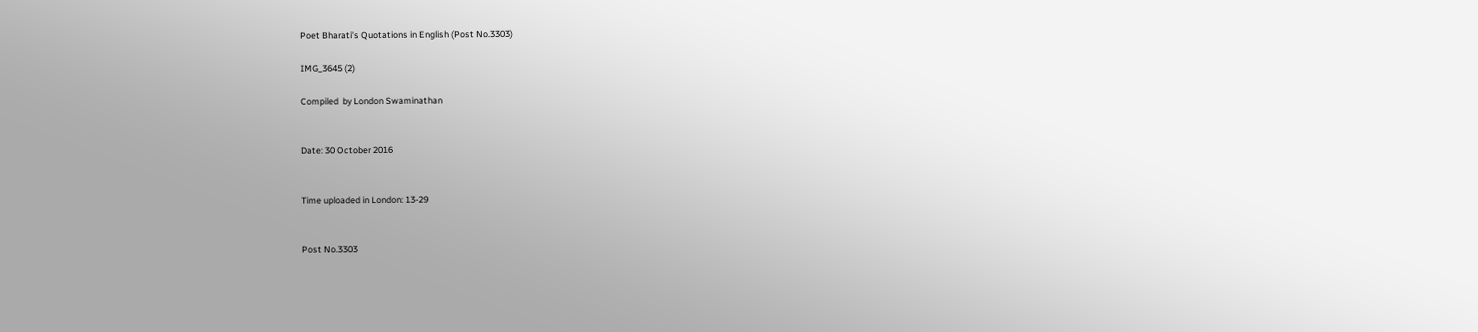Poet Bharati’s Quotations in English (Post No.3303)

IMG_3645 (2)

Compiled  by London Swaminathan


Date: 30 October 2016


Time uploaded in London: 13-29


Post No.3303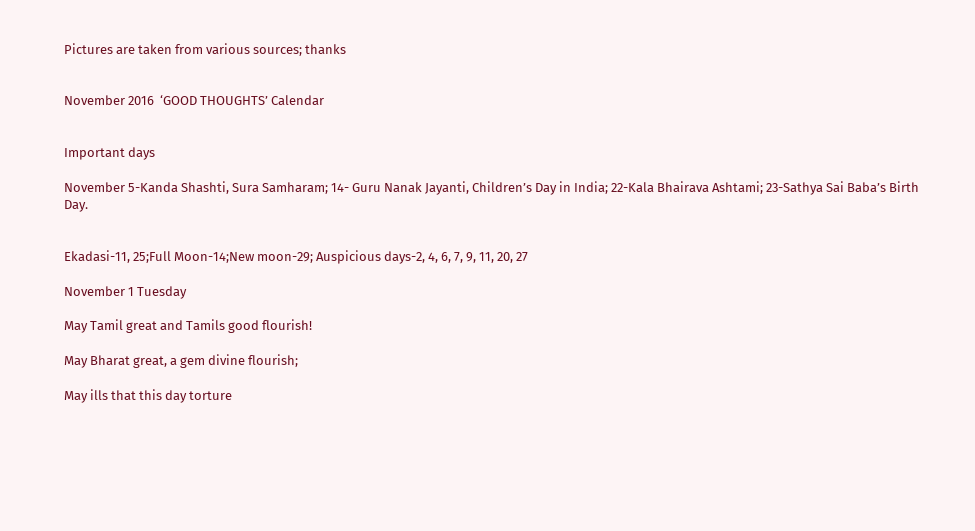Pictures are taken from various sources; thanks


November 2016  ‘GOOD THOUGHTS’ Calendar


Important days

November 5-Kanda Shashti, Sura Samharam; 14- Guru Nanak Jayanti, Children’s Day in India; 22-Kala Bhairava Ashtami; 23-Sathya Sai Baba’s Birth Day.


Ekadasi-11, 25;Full Moon-14;New moon-29; Auspicious days-2, 4, 6, 7, 9, 11, 20, 27

November 1 Tuesday

May Tamil great and Tamils good flourish!

May Bharat great, a gem divine flourish;

May ills that this day torture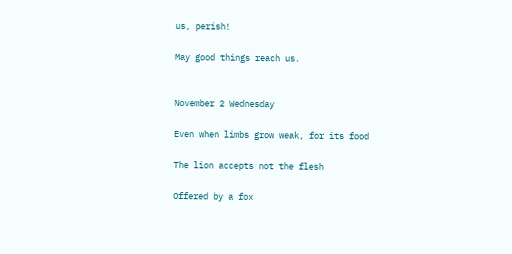us, perish!

May good things reach us.


November 2 Wednesday

Even when limbs grow weak, for its food

The lion accepts not the flesh

Offered by a fox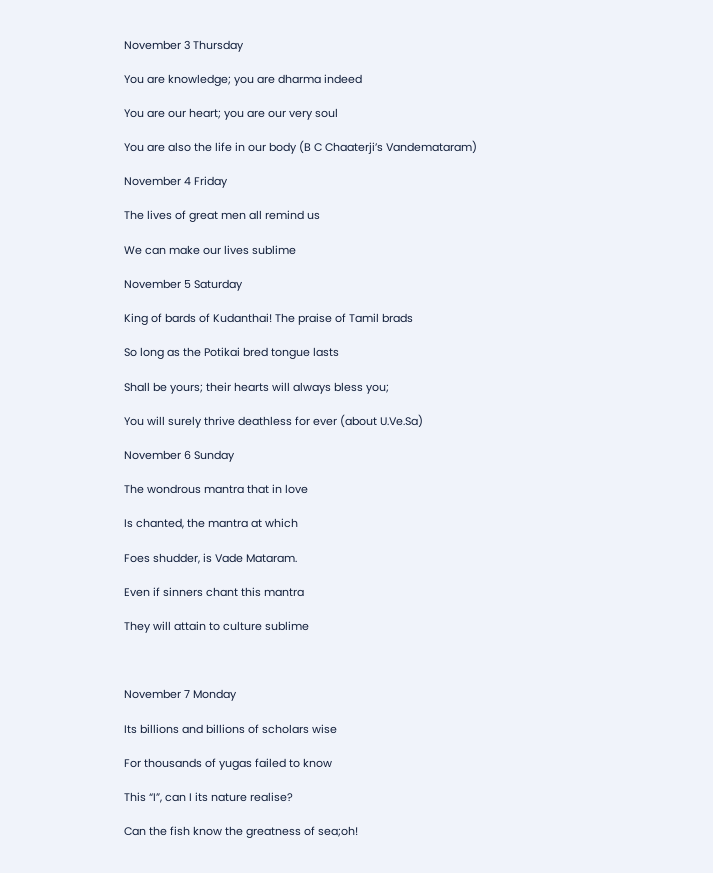November 3 Thursday

You are knowledge; you are dharma indeed

You are our heart; you are our very soul

You are also the life in our body (B C Chaaterji’s Vandemataram)

November 4 Friday

The lives of great men all remind us

We can make our lives sublime

November 5 Saturday

King of bards of Kudanthai! The praise of Tamil brads

So long as the Potikai bred tongue lasts

Shall be yours; their hearts will always bless you;

You will surely thrive deathless for ever (about U.Ve.Sa)

November 6 Sunday

The wondrous mantra that in love

Is chanted, the mantra at which

Foes shudder, is Vade Mataram.

Even if sinners chant this mantra

They will attain to culture sublime



November 7 Monday

Its billions and billions of scholars wise

For thousands of yugas failed to know

This “I”, can I its nature realise?

Can the fish know the greatness of sea;oh!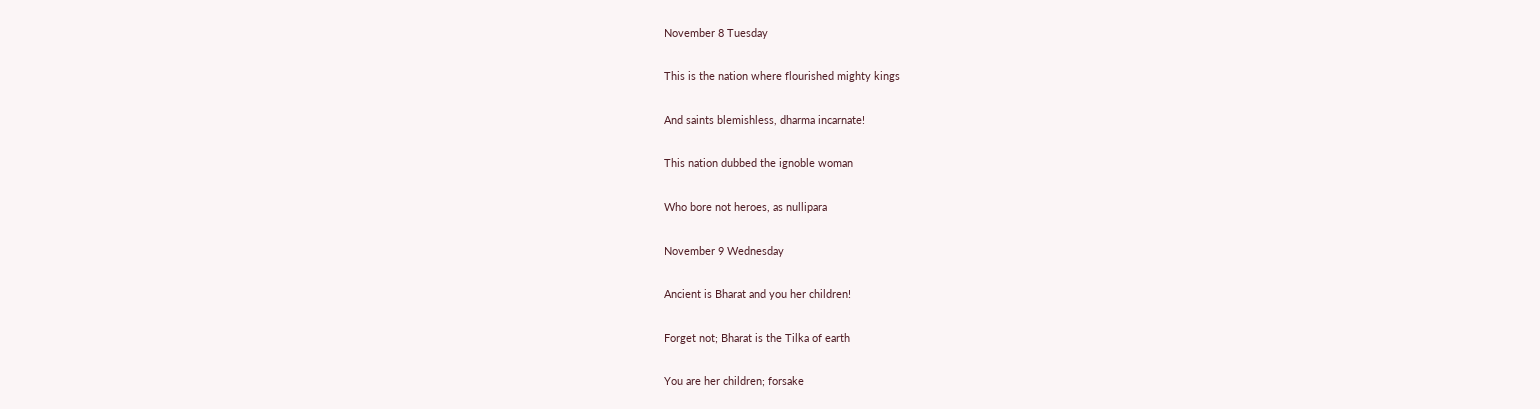November 8 Tuesday

This is the nation where flourished mighty kings

And saints blemishless, dharma incarnate!

This nation dubbed the ignoble woman

Who bore not heroes, as nullipara

November 9 Wednesday

Ancient is Bharat and you her children!

Forget not; Bharat is the Tilka of earth

You are her children; forsake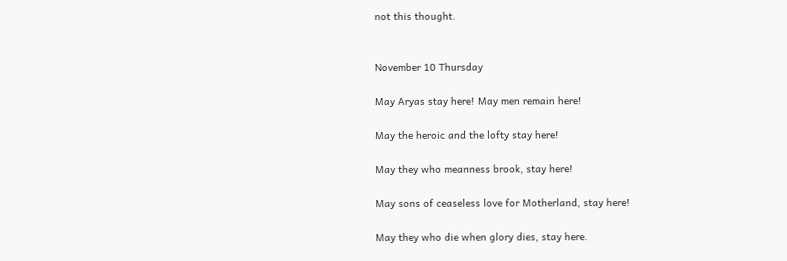not this thought.


November 10 Thursday

May Aryas stay here! May men remain here!

May the heroic and the lofty stay here!

May they who meanness brook, stay here!

May sons of ceaseless love for Motherland, stay here!

May they who die when glory dies, stay here.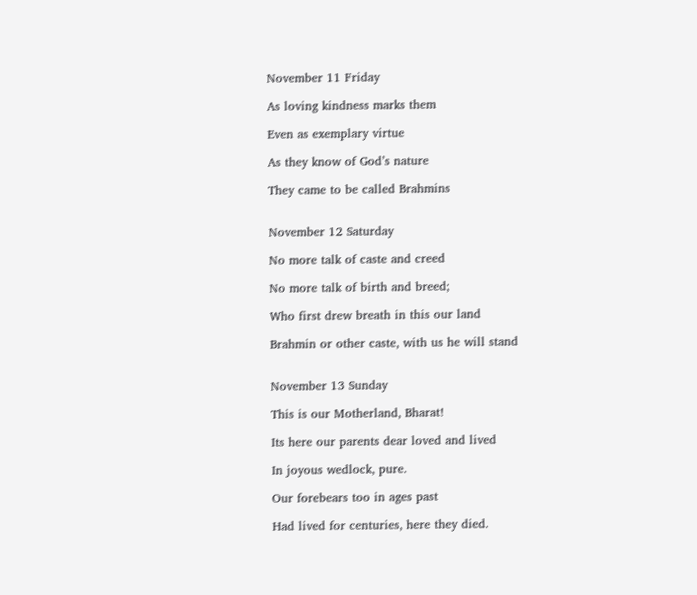November 11 Friday

As loving kindness marks them

Even as exemplary virtue

As they know of God’s nature

They came to be called Brahmins


November 12 Saturday

No more talk of caste and creed

No more talk of birth and breed;

Who first drew breath in this our land

Brahmin or other caste, with us he will stand


November 13 Sunday

This is our Motherland, Bharat!

Its here our parents dear loved and lived

In joyous wedlock, pure.

Our forebears too in ages past

Had lived for centuries, here they died.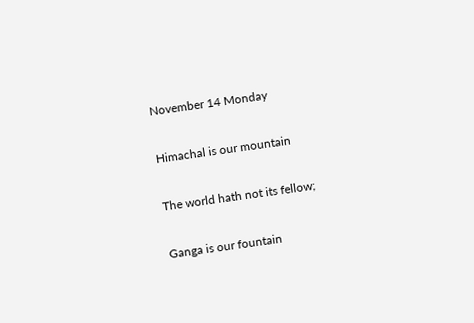November 14 Monday

Himachal is our mountain

The world hath not its fellow;

Ganga is our fountain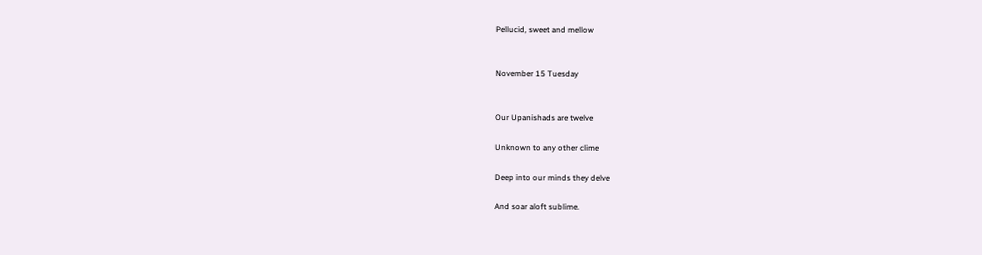Pellucid, sweet and mellow


November 15 Tuesday


Our Upanishads are twelve

Unknown to any other clime

Deep into our minds they delve

And soar aloft sublime.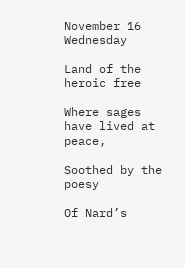November 16 Wednesday

Land of the heroic free

Where sages have lived at peace,

Soothed by the poesy

Of Nard’s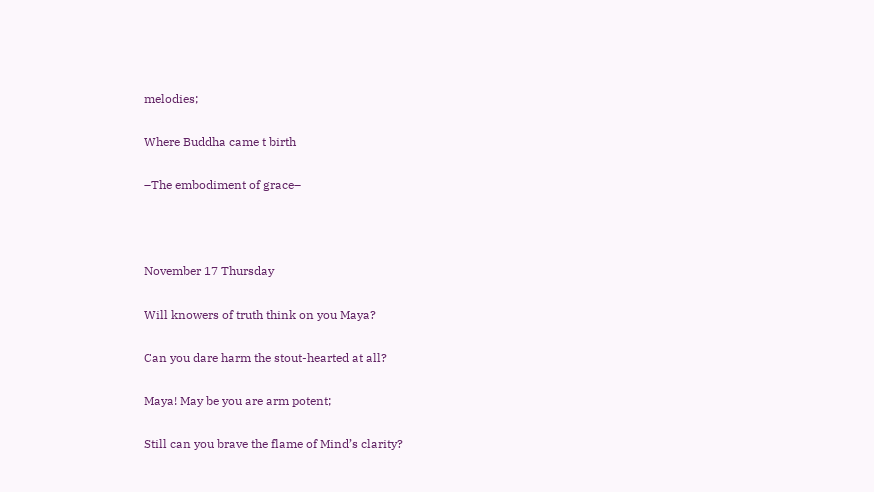melodies;

Where Buddha came t birth

–The embodiment of grace–



November 17 Thursday

Will knowers of truth think on you Maya?

Can you dare harm the stout-hearted at all?

Maya! May be you are arm potent;

Still can you brave the flame of Mind’s clarity?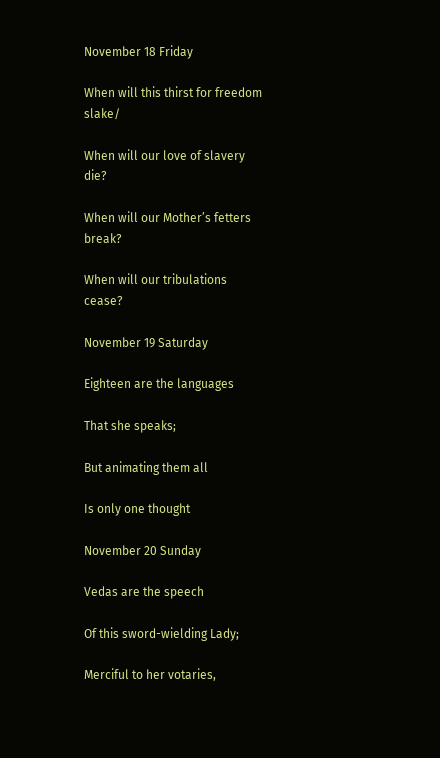November 18 Friday

When will this thirst for freedom slake/

When will our love of slavery die?

When will our Mother’s fetters break?

When will our tribulations cease?

November 19 Saturday

Eighteen are the languages

That she speaks;

But animating them all

Is only one thought

November 20 Sunday

Vedas are the speech

Of this sword-wielding Lady;

Merciful to her votaries,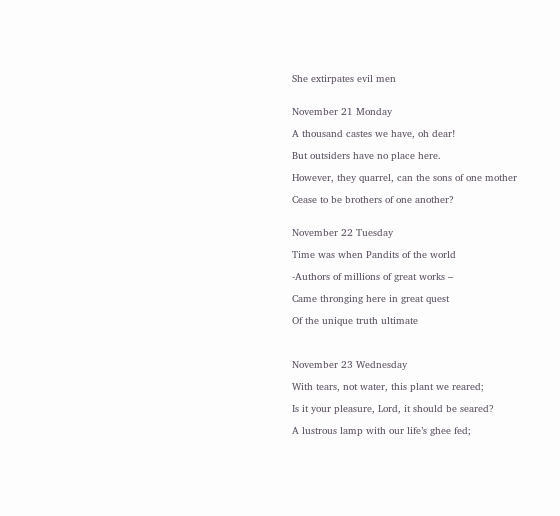She extirpates evil men


November 21 Monday

A thousand castes we have, oh dear!

But outsiders have no place here.

However, they quarrel, can the sons of one mother

Cease to be brothers of one another?


November 22 Tuesday

Time was when Pandits of the world

-Authors of millions of great works –

Came thronging here in great quest

Of the unique truth ultimate



November 23 Wednesday

With tears, not water, this plant we reared;

Is it your pleasure, Lord, it should be seared?

A lustrous lamp with our life’s ghee fed;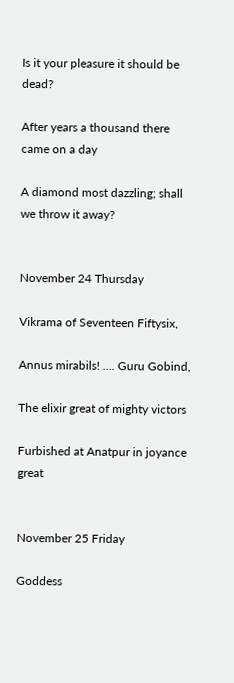Is it your pleasure it should be dead?

After years a thousand there came on a day

A diamond most dazzling; shall we throw it away?


November 24 Thursday

Vikrama of Seventeen Fiftysix,

Annus mirabils! …. Guru Gobind,

The elixir great of mighty victors

Furbished at Anatpur in joyance great


November 25 Friday

Goddess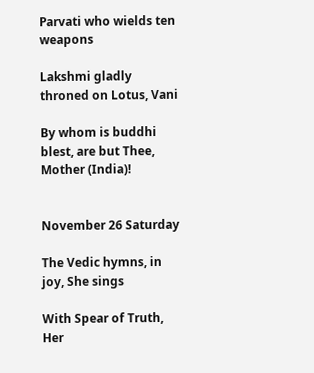Parvati who wields ten weapons

Lakshmi gladly throned on Lotus, Vani

By whom is buddhi blest, are but Thee, Mother (India)!


November 26 Saturday

The Vedic hymns, in joy, She sings

With Spear of Truth, Her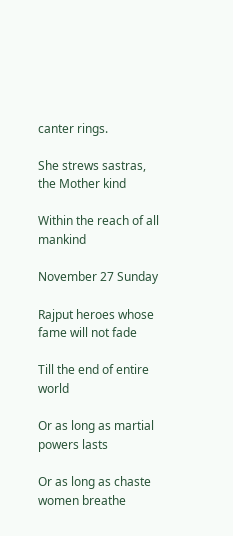canter rings.

She strews sastras, the Mother kind

Within the reach of all mankind

November 27 Sunday

Rajput heroes whose fame will not fade

Till the end of entire world

Or as long as martial powers lasts

Or as long as chaste women breathe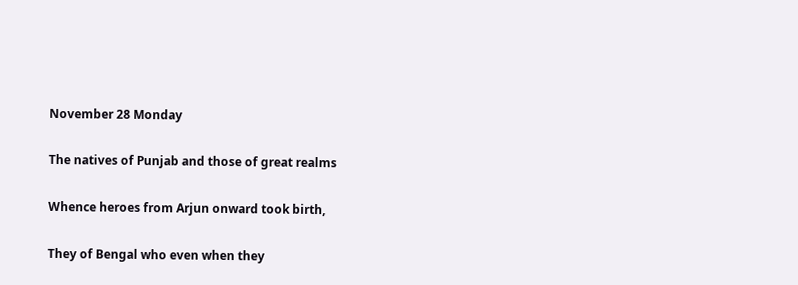November 28 Monday

The natives of Punjab and those of great realms

Whence heroes from Arjun onward took birth,

They of Bengal who even when they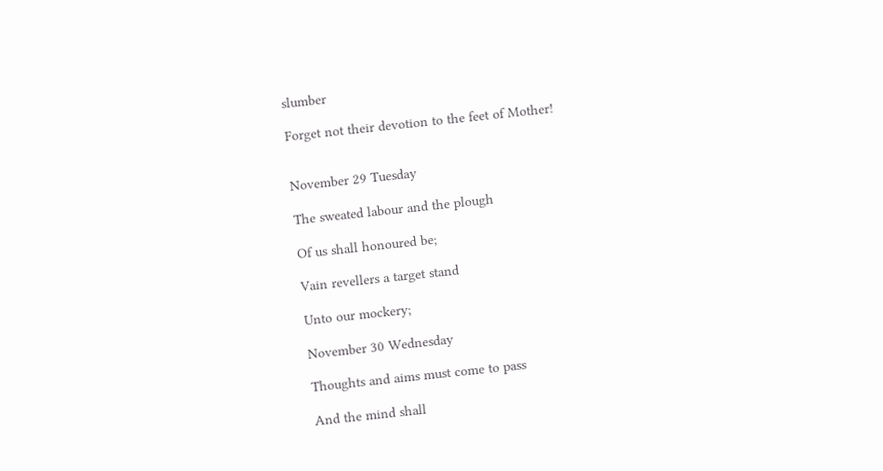slumber

Forget not their devotion to the feet of Mother!


November 29 Tuesday

The sweated labour and the plough

Of us shall honoured be;

Vain revellers a target stand

Unto our mockery;

November 30 Wednesday

Thoughts and aims must come to pass

And the mind shall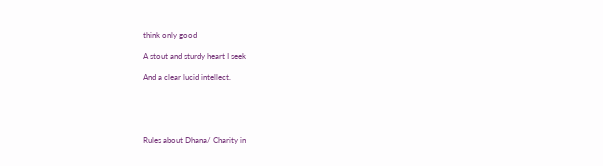think only good

A stout and sturdy heart I seek

And a clear lucid intellect.





Rules about Dhana/ Charity in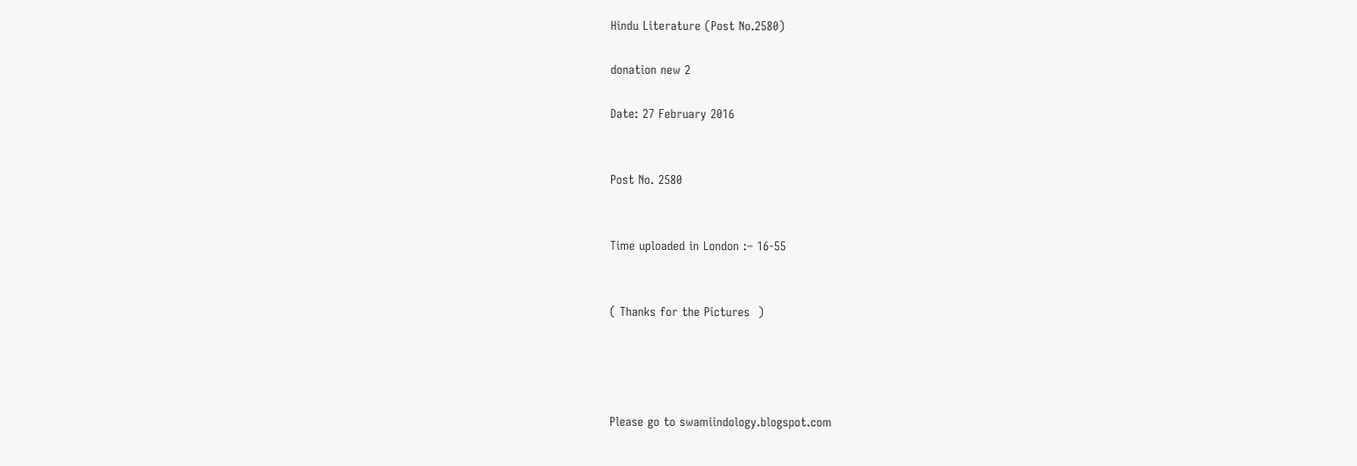Hindu Literature (Post No.2580)

donation new 2

Date: 27 February 2016


Post No. 2580


Time uploaded in London :– 16-55


( Thanks for the Pictures  )




Please go to swamiindology.blogspot.com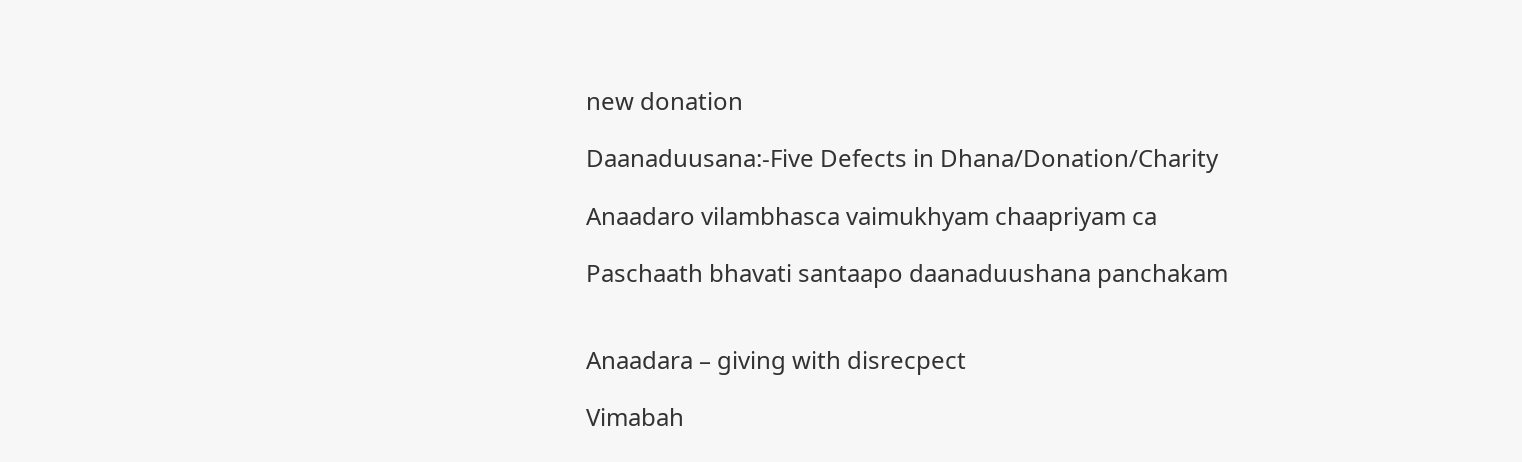new donation

Daanaduusana:-Five Defects in Dhana/Donation/Charity

Anaadaro vilambhasca vaimukhyam chaapriyam ca

Paschaath bhavati santaapo daanaduushana panchakam


Anaadara – giving with disrecpect

Vimabah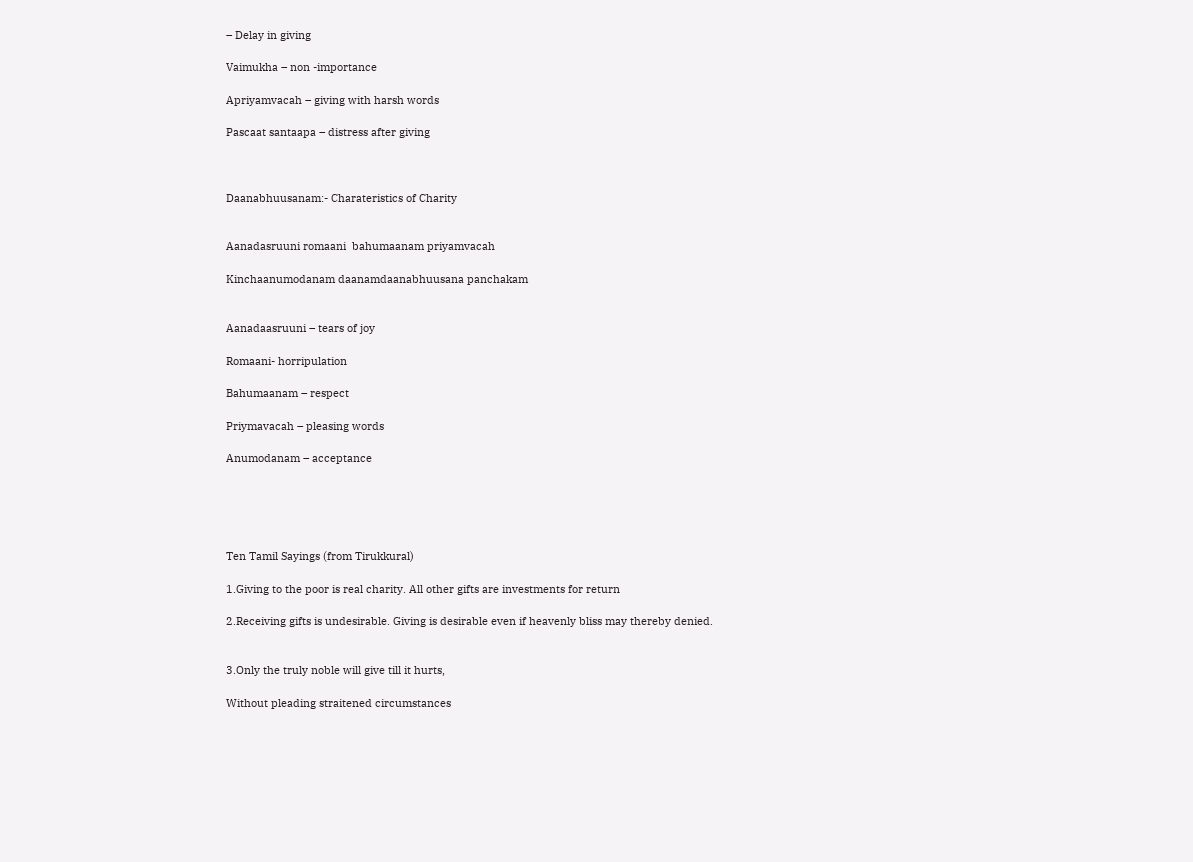– Delay in giving

Vaimukha – non -importance

Apriyamvacah – giving with harsh words

Pascaat santaapa – distress after giving



Daanabhuusanam:- Charateristics of Charity


Aanadasruuni romaani  bahumaanam priyamvacah

Kinchaanumodanam daanamdaanabhuusana panchakam


Aanadaasruuni – tears of joy

Romaani- horripulation

Bahumaanam – respect

Priymavacah – pleasing words

Anumodanam – acceptance





Ten Tamil Sayings (from Tirukkural)

1.Giving to the poor is real charity. All other gifts are investments for return

2.Receiving gifts is undesirable. Giving is desirable even if heavenly bliss may thereby denied.


3.Only the truly noble will give till it hurts,

Without pleading straitened circumstances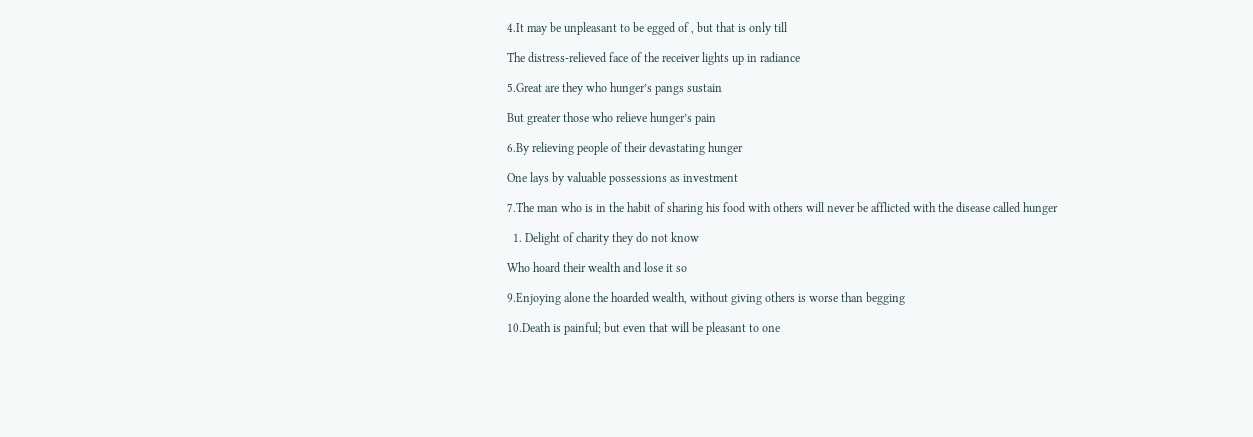4.It may be unpleasant to be egged of , but that is only till

The distress-relieved face of the receiver lights up in radiance

5.Great are they who hunger’s pangs sustain

But greater those who relieve hunger’s pain

6.By relieving people of their devastating hunger

One lays by valuable possessions as investment

7.The man who is in the habit of sharing his food with others will never be afflicted with the disease called hunger

  1. Delight of charity they do not know

Who hoard their wealth and lose it so

9.Enjoying alone the hoarded wealth, without giving others is worse than begging

10.Death is painful; but even that will be pleasant to one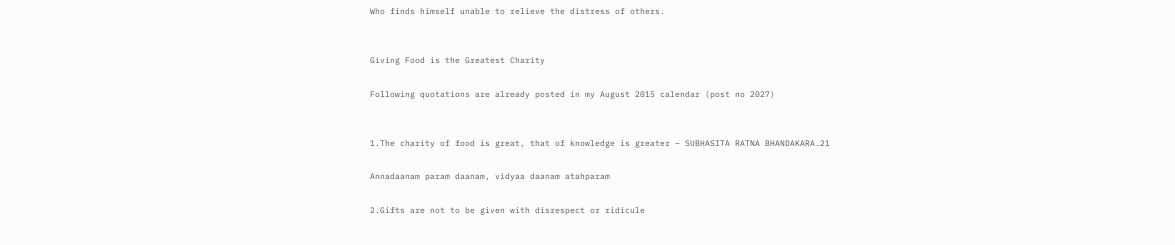Who finds himself unable to relieve the distress of others.


Giving Food is the Greatest Charity

Following quotations are already posted in my August 2015 calendar (post no 2027)


1.The charity of food is great, that of knowledge is greater – SUBHASITA RATNA BHANDAKARA.21

Annadaanam param daanam, vidyaa daanam atahparam

2.Gifts are not to be given with disrespect or ridicule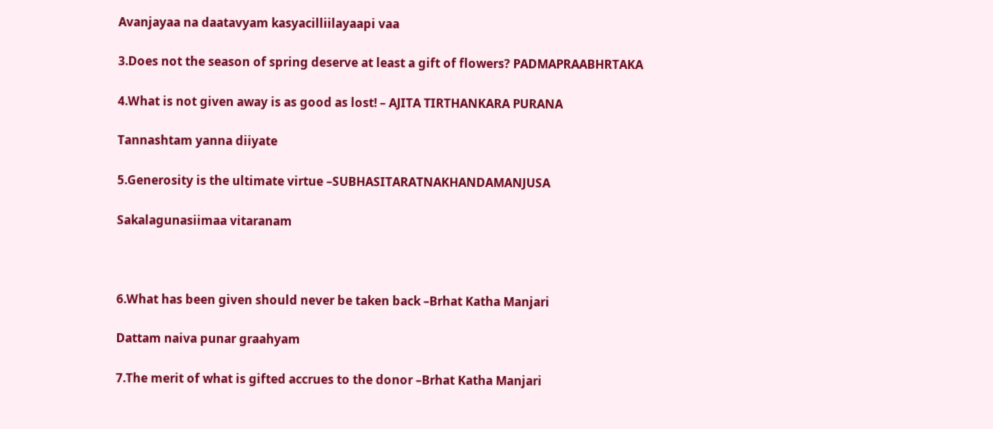Avanjayaa na daatavyam kasyacilliilayaapi vaa

3.Does not the season of spring deserve at least a gift of flowers? PADMAPRAABHRTAKA

4.What is not given away is as good as lost! – AJITA TIRTHANKARA PURANA

Tannashtam yanna diiyate

5.Generosity is the ultimate virtue –SUBHASITARATNAKHANDAMANJUSA

Sakalagunasiimaa vitaranam



6.What has been given should never be taken back –Brhat Katha Manjari

Dattam naiva punar graahyam

7.The merit of what is gifted accrues to the donor –Brhat Katha Manjari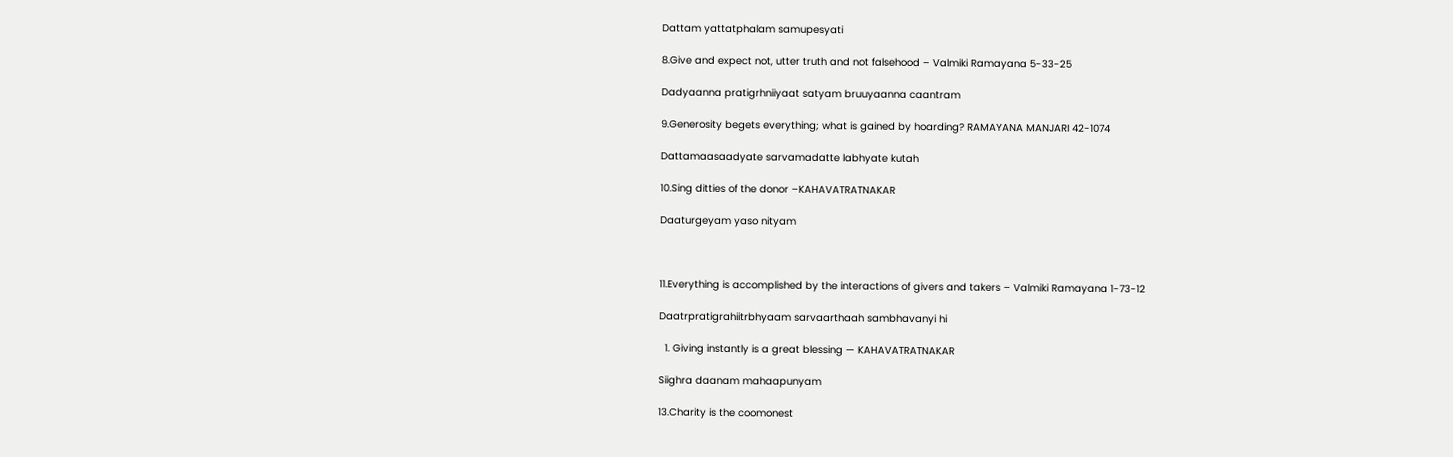Dattam yattatphalam samupesyati

8.Give and expect not, utter truth and not falsehood – Valmiki Ramayana 5-33-25

Dadyaanna pratigrhniiyaat satyam bruuyaanna caantram

9.Generosity begets everything; what is gained by hoarding? RAMAYANA MANJARI 42-1074

Dattamaasaadyate sarvamadatte labhyate kutah

10.Sing ditties of the donor –KAHAVATRATNAKAR

Daaturgeyam yaso nityam



11.Everything is accomplished by the interactions of givers and takers – Valmiki Ramayana 1-73-12

Daatrpratigrahiitrbhyaam sarvaarthaah sambhavanyi hi

  1. Giving instantly is a great blessing — KAHAVATRATNAKAR

Siighra daanam mahaapunyam

13.Charity is the coomonest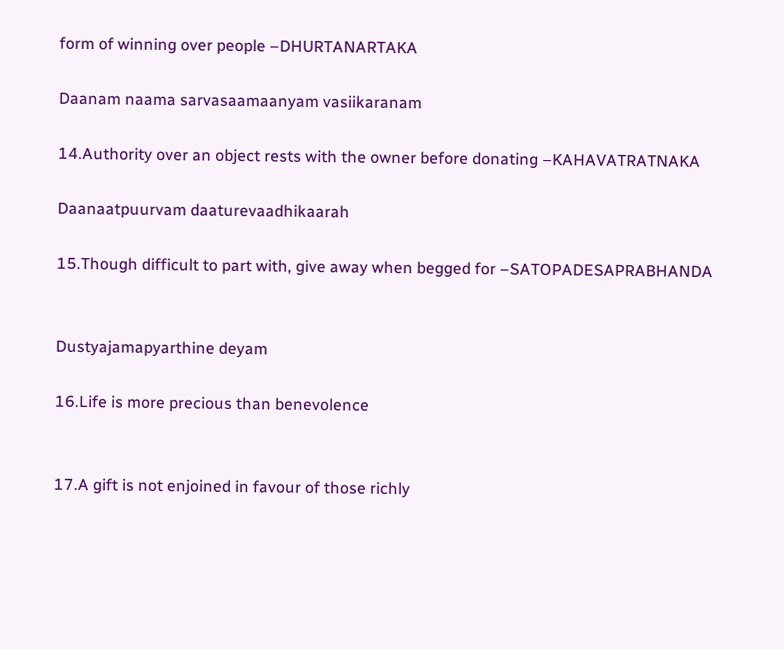form of winning over people –DHURTANARTAKA

Daanam naama sarvasaamaanyam vasiikaranam

14.Authority over an object rests with the owner before donating –KAHAVATRATNAKA

Daanaatpuurvam daaturevaadhikaarah

15.Though difficult to part with, give away when begged for –SATOPADESAPRABHANDA


Dustyajamapyarthine deyam

16.Life is more precious than benevolence


17.A gift is not enjoined in favour of those richly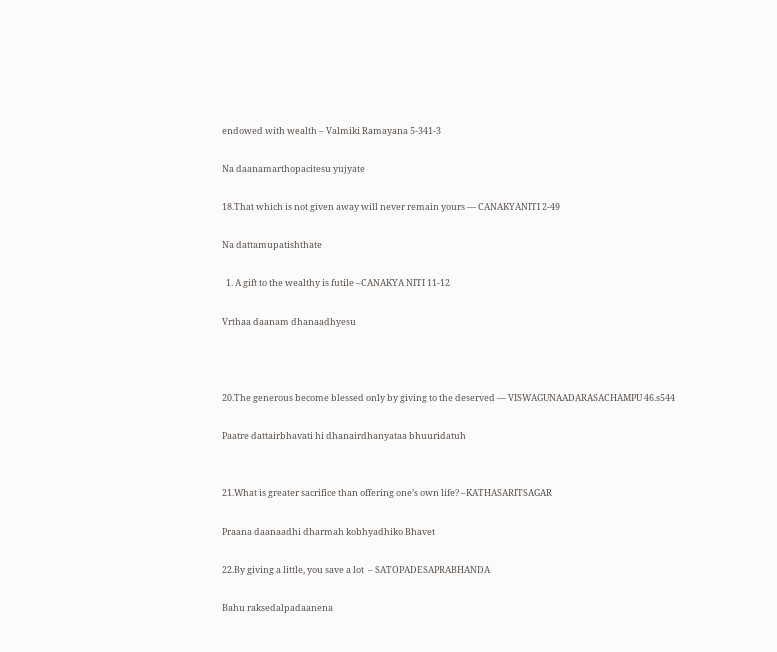endowed with wealth – Valmiki Ramayana 5-341-3

Na daanamarthopacitesu yujyate

18.That which is not given away will never remain yours — CANAKYANITI 2-49

Na dattamupatishthate

  1. A gift to the wealthy is futile –CANAKYA NITI 11-12

Vrthaa daanam dhanaadhyesu



20.The generous become blessed only by giving to the deserved — VISWAGUNAADARASACHAMPU 46.s544

Paatre dattairbhavati hi dhanairdhanyataa bhuuridatuh


21.What is greater sacrifice than offering one’s own life? –KATHASARITSAGAR

Praana daanaadhi dharmah kobhyadhiko Bhavet

22.By giving a little, you save a lot  – SATOPADESAPRABHANDA

Bahu raksedalpadaanena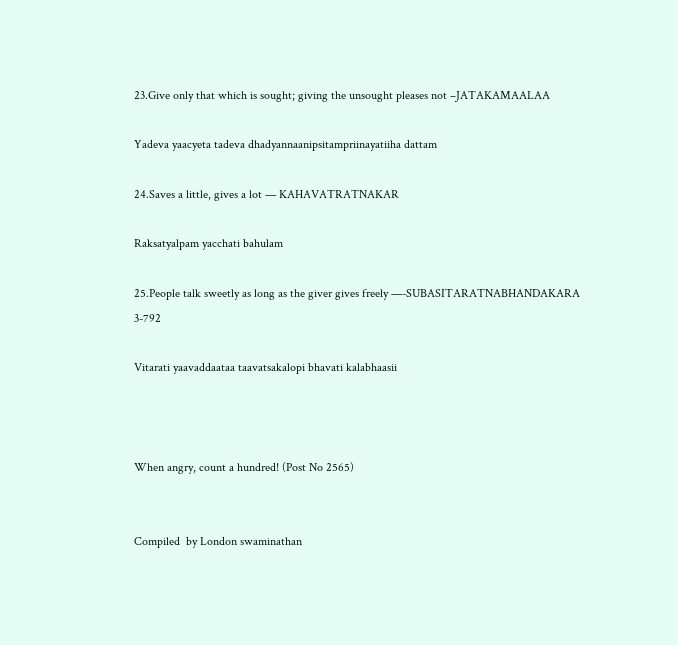23.Give only that which is sought; giving the unsought pleases not –JATAKAMAALAA

Yadeva yaacyeta tadeva dhadyannaanipsitampriinayatiiha dattam

24.Saves a little, gives a lot — KAHAVATRATNAKAR

Raksatyalpam yacchati bahulam

25.People talk sweetly as long as the giver gives freely —-SUBASITARATNABHANDAKARA 3-792

Vitarati yaavaddaataa taavatsakalopi bhavati kalabhaasii



When angry, count a hundred! (Post No 2565)


Compiled  by London swaminathan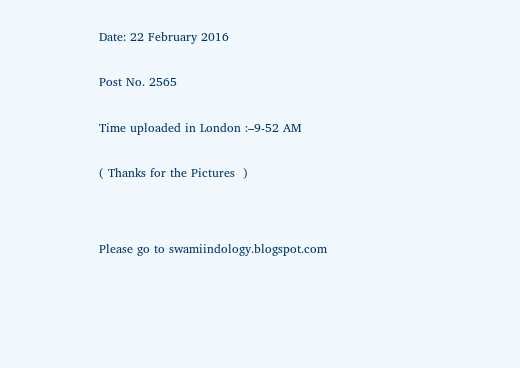Date: 22 February 2016


Post No. 2565


Time uploaded in London :–9-52 AM


( Thanks for the Pictures  )




Please go to swamiindology.blogspot.com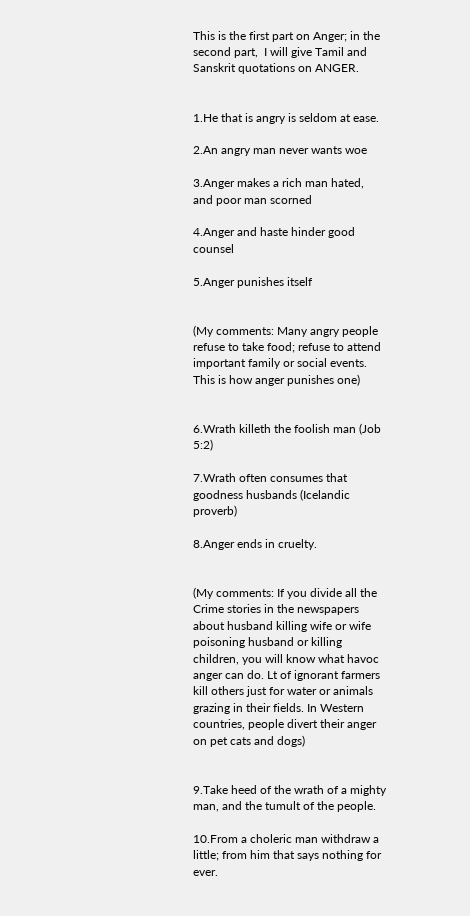This is the first part on Anger; in the second part,  I will give Tamil and Sanskrit quotations on ANGER.


1.He that is angry is seldom at ease.

2.An angry man never wants woe

3.Anger makes a rich man hated, and poor man scorned

4.Anger and haste hinder good counsel

5.Anger punishes itself


(My comments: Many angry people refuse to take food; refuse to attend important family or social events. This is how anger punishes one)


6.Wrath killeth the foolish man (Job 5:2)

7.Wrath often consumes that goodness husbands (Icelandic proverb)

8.Anger ends in cruelty.


(My comments: If you divide all the Crime stories in the newspapers about husband killing wife or wife poisoning husband or killing children, you will know what havoc anger can do. Lt of ignorant farmers kill others just for water or animals grazing in their fields. In Western countries, people divert their anger on pet cats and dogs)


9.Take heed of the wrath of a mighty man, and the tumult of the people.

10.From a choleric man withdraw a little; from him that says nothing for ever.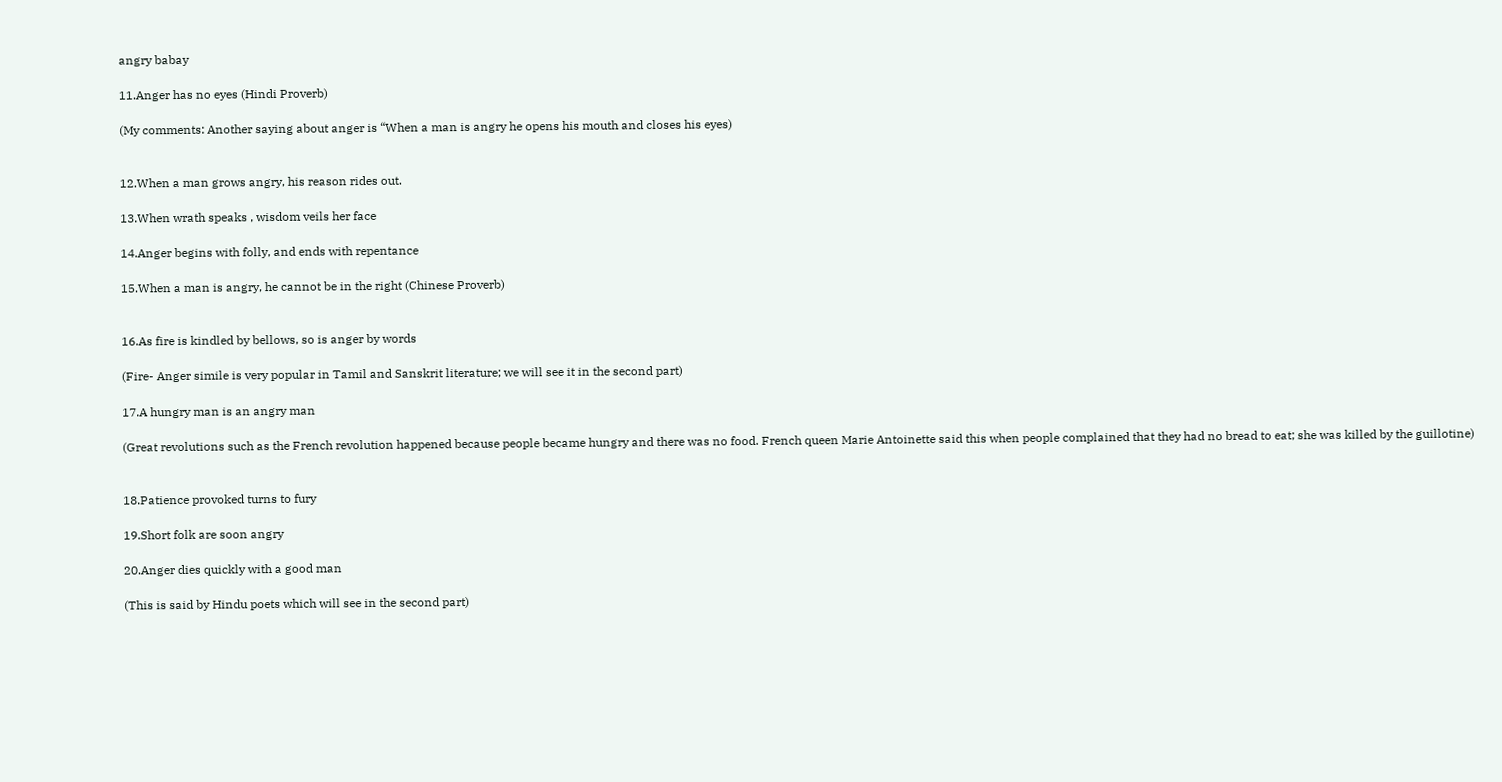angry babay

11.Anger has no eyes (Hindi Proverb)

(My comments: Another saying about anger is “When a man is angry he opens his mouth and closes his eyes)


12.When a man grows angry, his reason rides out.

13.When wrath speaks , wisdom veils her face

14.Anger begins with folly, and ends with repentance

15.When a man is angry, he cannot be in the right (Chinese Proverb)


16.As fire is kindled by bellows, so is anger by words

(Fire- Anger simile is very popular in Tamil and Sanskrit literature; we will see it in the second part)

17.A hungry man is an angry man

(Great revolutions such as the French revolution happened because people became hungry and there was no food. French queen Marie Antoinette said this when people complained that they had no bread to eat; she was killed by the guillotine)


18.Patience provoked turns to fury

19.Short folk are soon angry

20.Anger dies quickly with a good man

(This is said by Hindu poets which will see in the second part)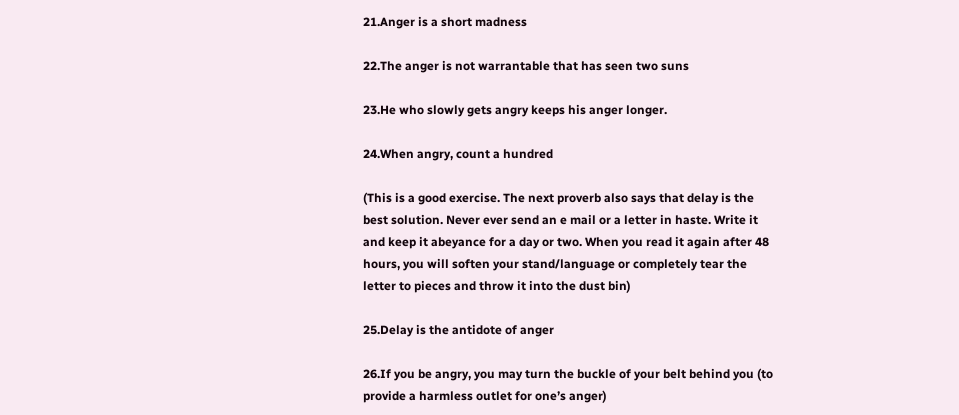21.Anger is a short madness

22.The anger is not warrantable that has seen two suns

23.He who slowly gets angry keeps his anger longer.

24.When angry, count a hundred

(This is a good exercise. The next proverb also says that delay is the best solution. Never ever send an e mail or a letter in haste. Write it and keep it abeyance for a day or two. When you read it again after 48 hours, you will soften your stand/language or completely tear the letter to pieces and throw it into the dust bin)

25.Delay is the antidote of anger

26.If you be angry, you may turn the buckle of your belt behind you (to provide a harmless outlet for one’s anger)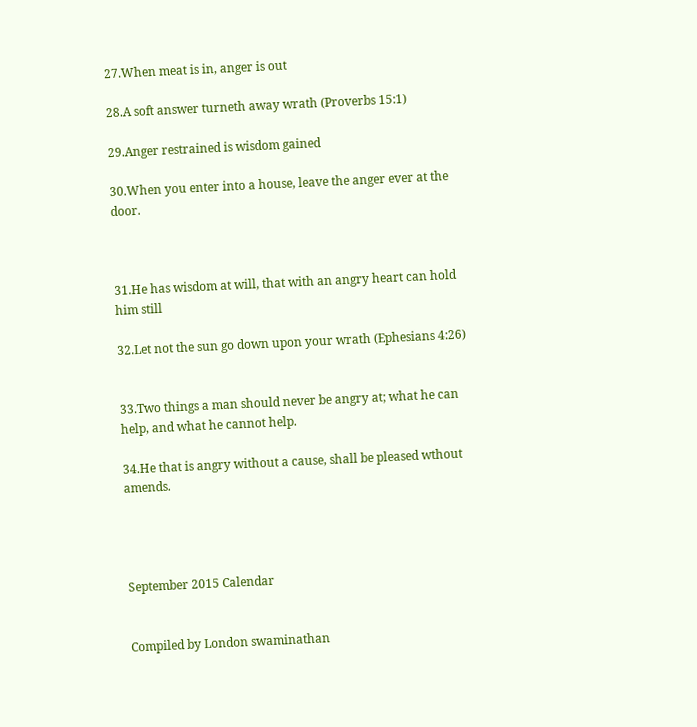27.When meat is in, anger is out

28.A soft answer turneth away wrath (Proverbs 15:1)

29.Anger restrained is wisdom gained

30.When you enter into a house, leave the anger ever at the door.



31.He has wisdom at will, that with an angry heart can hold him still

32.Let not the sun go down upon your wrath (Ephesians 4:26)


33.Two things a man should never be angry at; what he can help, and what he cannot help.

34.He that is angry without a cause, shall be pleased wthout amends.




September 2015 Calendar


Compiled by London swaminathan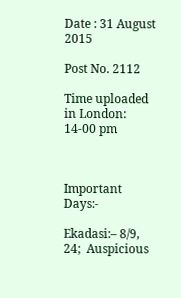Date : 31 August 2015

Post No. 2112

Time uploaded in London: 14-00 pm



Important Days:-

Ekadasi:– 8/9, 24;  Auspicious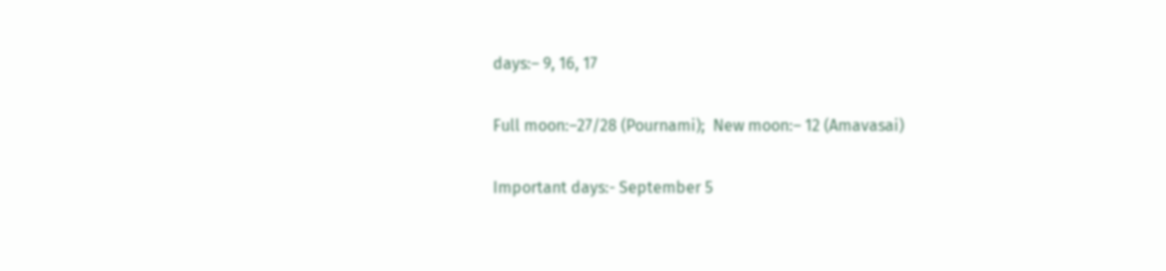days:– 9, 16, 17

Full moon:–27/28 (Pournami);  New moon:– 12 (Amavasai)

Important days:- September 5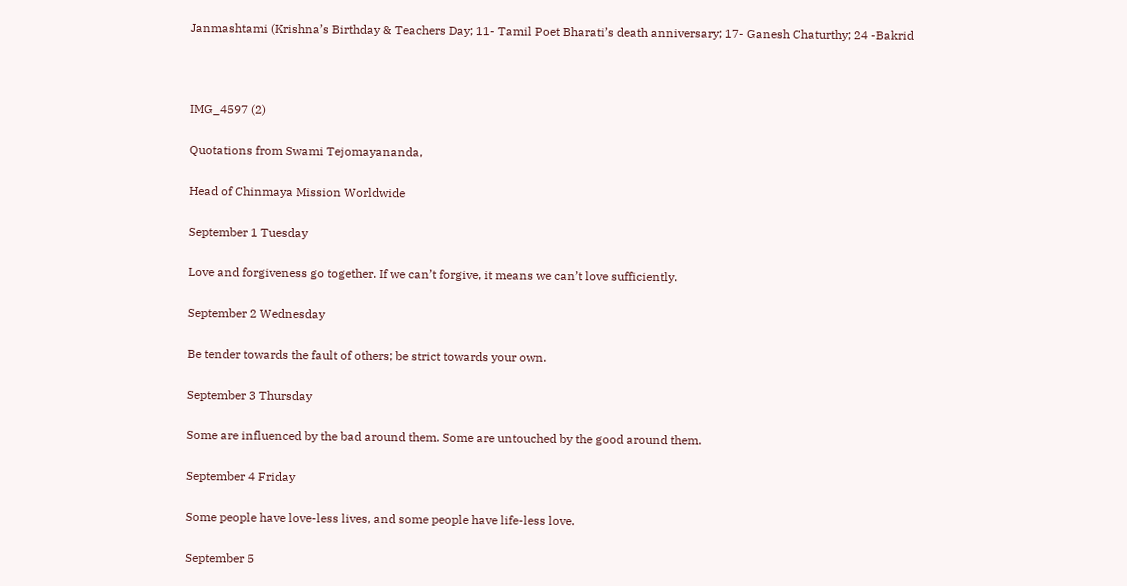Janmashtami (Krishna’s Birthday & Teachers Day; 11- Tamil Poet Bharati’s death anniversary; 17- Ganesh Chaturthy; 24 -Bakrid



IMG_4597 (2)

Quotations from Swami Tejomayananda,

Head of Chinmaya Mission Worldwide

September 1 Tuesday

Love and forgiveness go together. If we can’t forgive, it means we can’t love sufficiently.

September 2 Wednesday

Be tender towards the fault of others; be strict towards your own.

September 3 Thursday

Some are influenced by the bad around them. Some are untouched by the good around them.

September 4 Friday

Some people have love-less lives, and some people have life-less love.

September 5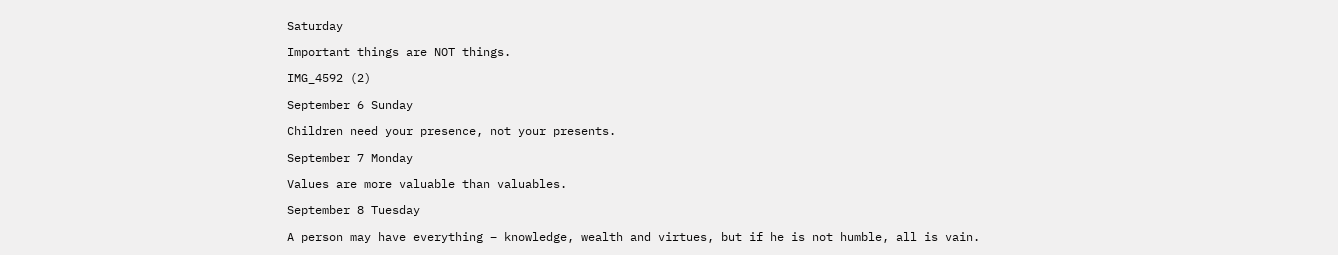Saturday

Important things are NOT things.

IMG_4592 (2)

September 6 Sunday

Children need your presence, not your presents.

September 7 Monday

Values are more valuable than valuables.

September 8 Tuesday

A person may have everything – knowledge, wealth and virtues, but if he is not humble, all is vain.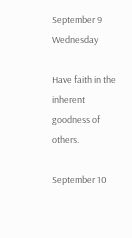September 9 Wednesday

Have faith in the inherent goodness of others.

September 10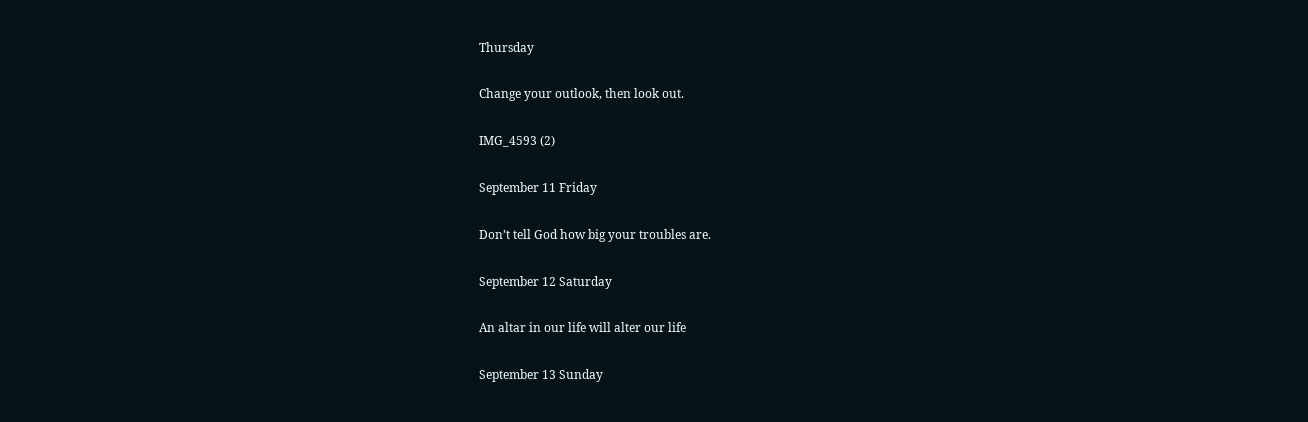Thursday

Change your outlook, then look out.

IMG_4593 (2)

September 11 Friday

Don’t tell God how big your troubles are.

September 12 Saturday

An altar in our life will alter our life

September 13 Sunday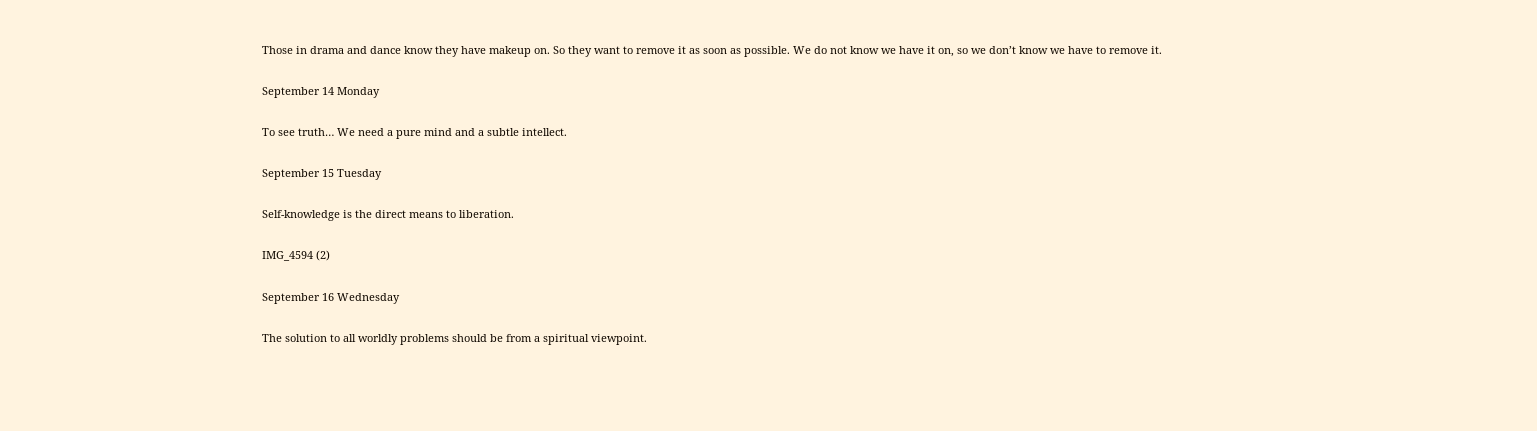Those in drama and dance know they have makeup on. So they want to remove it as soon as possible. We do not know we have it on, so we don’t know we have to remove it.

September 14 Monday

To see truth… We need a pure mind and a subtle intellect.

September 15 Tuesday

Self-knowledge is the direct means to liberation.

IMG_4594 (2)

September 16 Wednesday

The solution to all worldly problems should be from a spiritual viewpoint.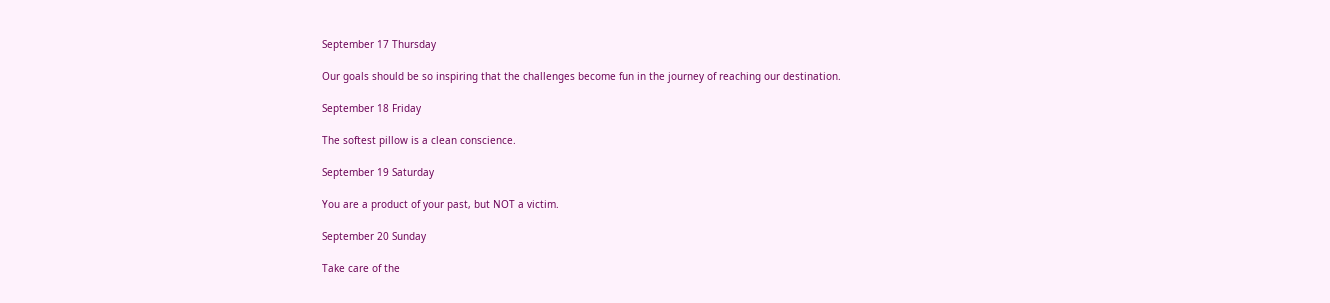September 17 Thursday

Our goals should be so inspiring that the challenges become fun in the journey of reaching our destination.

September 18 Friday

The softest pillow is a clean conscience.

September 19 Saturday

You are a product of your past, but NOT a victim.

September 20 Sunday

Take care of the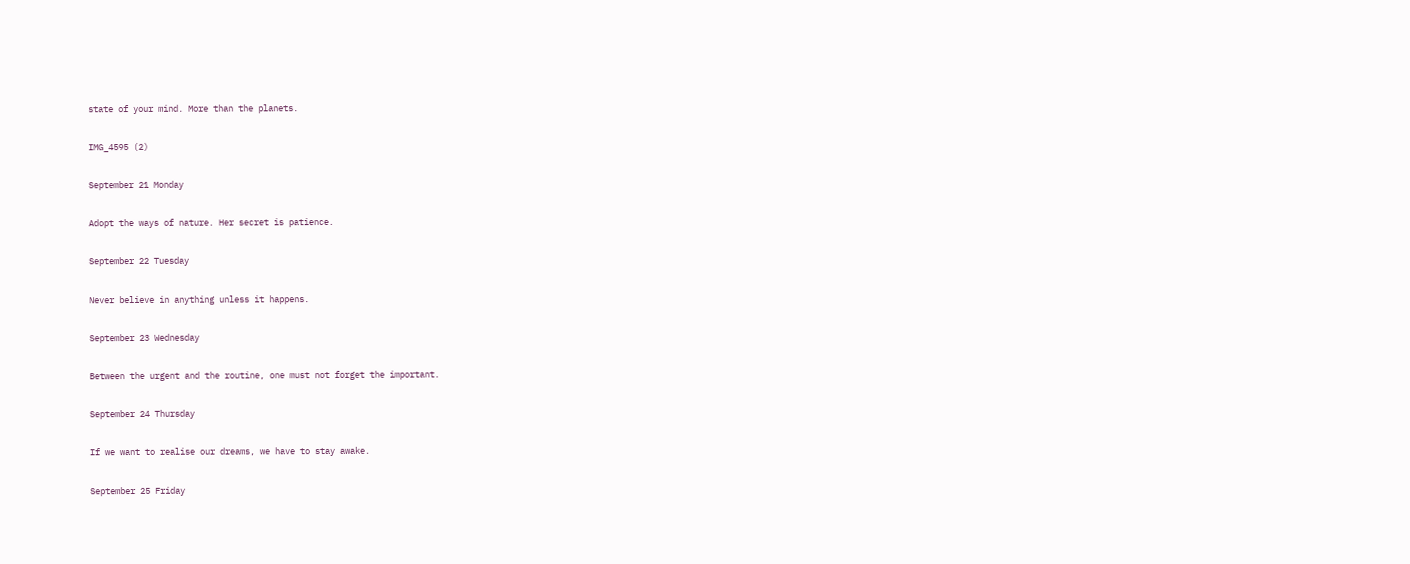state of your mind. More than the planets.

IMG_4595 (2)

September 21 Monday

Adopt the ways of nature. Her secret is patience.

September 22 Tuesday

Never believe in anything unless it happens.

September 23 Wednesday

Between the urgent and the routine, one must not forget the important.

September 24 Thursday

If we want to realise our dreams, we have to stay awake.

September 25 Friday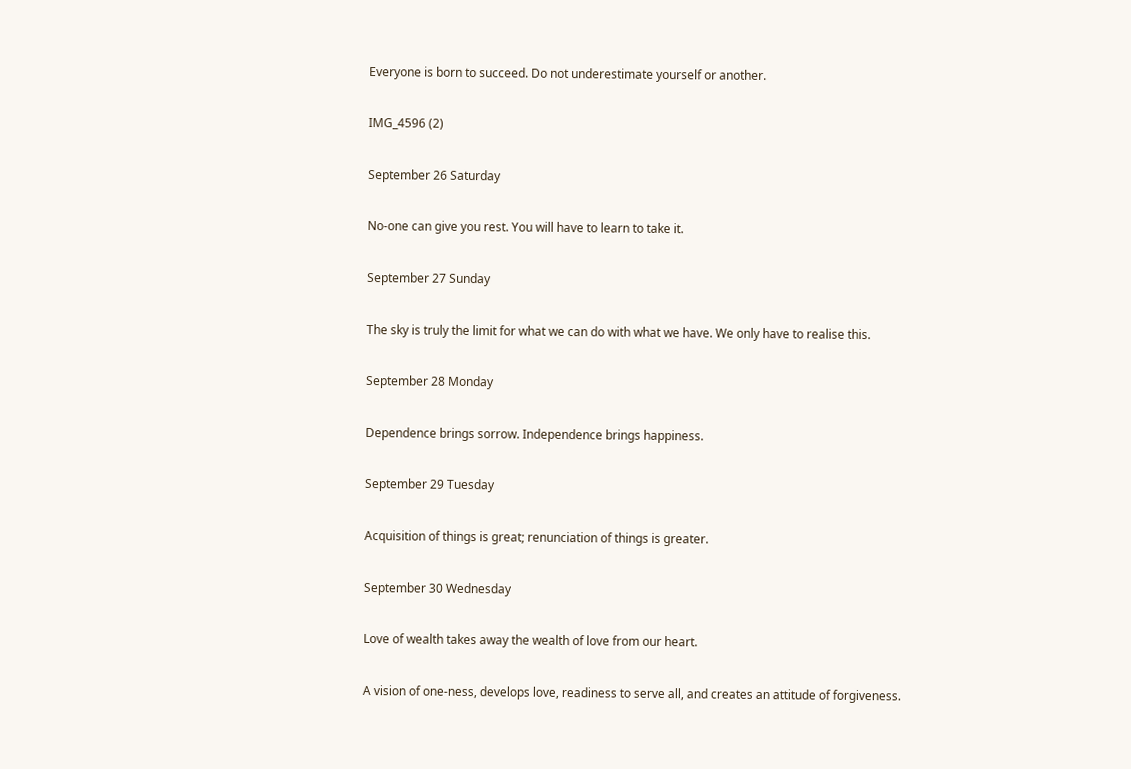Everyone is born to succeed. Do not underestimate yourself or another.

IMG_4596 (2)

September 26 Saturday

No-one can give you rest. You will have to learn to take it.

September 27 Sunday

The sky is truly the limit for what we can do with what we have. We only have to realise this.

September 28 Monday

Dependence brings sorrow. Independence brings happiness.

September 29 Tuesday

Acquisition of things is great; renunciation of things is greater.

September 30 Wednesday

Love of wealth takes away the wealth of love from our heart.

A vision of one-ness, develops love, readiness to serve all, and creates an attitude of forgiveness.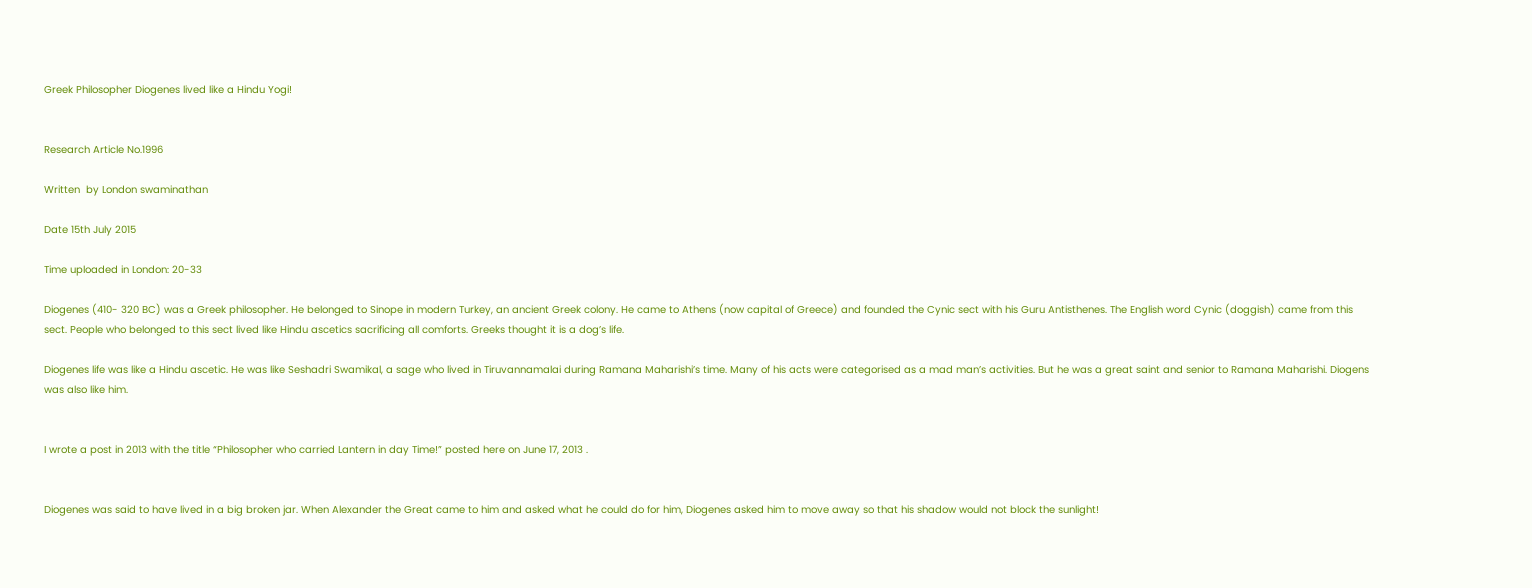Greek Philosopher Diogenes lived like a Hindu Yogi!


Research Article No.1996

Written  by London swaminathan

Date 15th July 2015

Time uploaded in London: 20-33

Diogenes (410- 320 BC) was a Greek philosopher. He belonged to Sinope in modern Turkey, an ancient Greek colony. He came to Athens (now capital of Greece) and founded the Cynic sect with his Guru Antisthenes. The English word Cynic (doggish) came from this sect. People who belonged to this sect lived like Hindu ascetics sacrificing all comforts. Greeks thought it is a dog’s life.

Diogenes life was like a Hindu ascetic. He was like Seshadri Swamikal, a sage who lived in Tiruvannamalai during Ramana Maharishi’s time. Many of his acts were categorised as a mad man’s activities. But he was a great saint and senior to Ramana Maharishi. Diogens was also like him.


I wrote a post in 2013 with the title “Philosopher who carried Lantern in day Time!” posted here on June 17, 2013 .


Diogenes was said to have lived in a big broken jar. When Alexander the Great came to him and asked what he could do for him, Diogenes asked him to move away so that his shadow would not block the sunlight!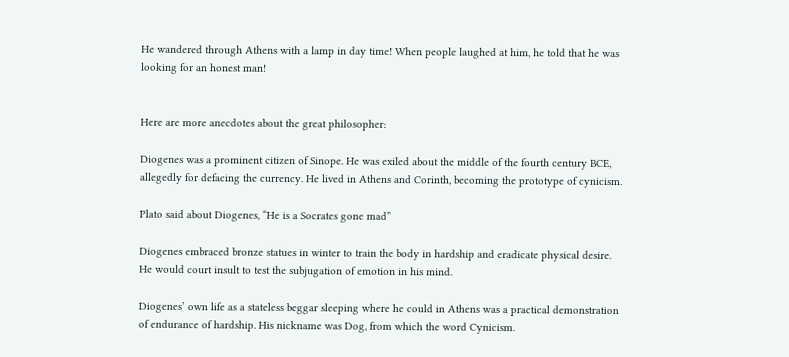He wandered through Athens with a lamp in day time! When people laughed at him, he told that he was looking for an honest man!


Here are more anecdotes about the great philosopher:

Diogenes was a prominent citizen of Sinope. He was exiled about the middle of the fourth century BCE, allegedly for defacing the currency. He lived in Athens and Corinth, becoming the prototype of cynicism.

Plato said about Diogenes, “He is a Socrates gone mad”

Diogenes embraced bronze statues in winter to train the body in hardship and eradicate physical desire. He would court insult to test the subjugation of emotion in his mind.

Diogenes’ own life as a stateless beggar sleeping where he could in Athens was a practical demonstration of endurance of hardship. His nickname was Dog, from which the word Cynicism.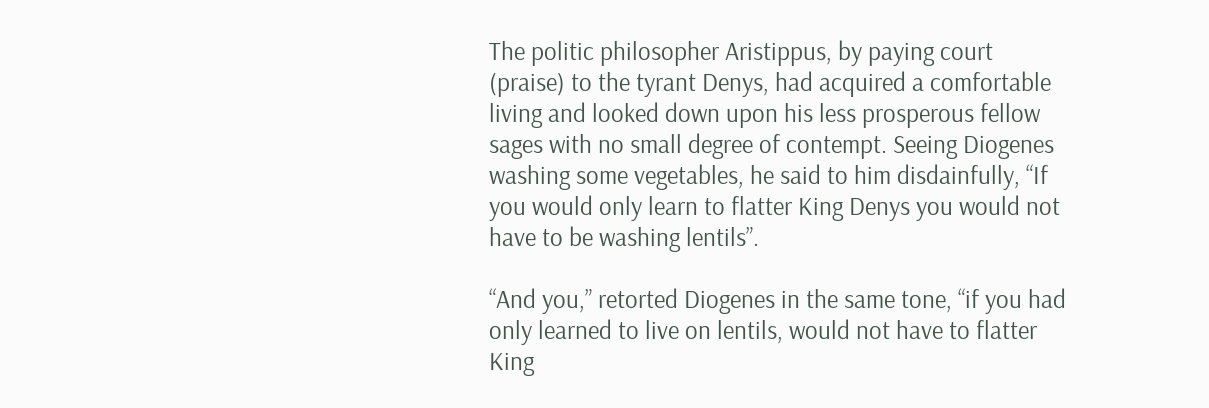The politic philosopher Aristippus, by paying court (praise) to the tyrant Denys, had acquired a comfortable living and looked down upon his less prosperous fellow sages with no small degree of contempt. Seeing Diogenes washing some vegetables, he said to him disdainfully, “If you would only learn to flatter King Denys you would not have to be washing lentils”.

“And you,” retorted Diogenes in the same tone, “if you had only learned to live on lentils, would not have to flatter King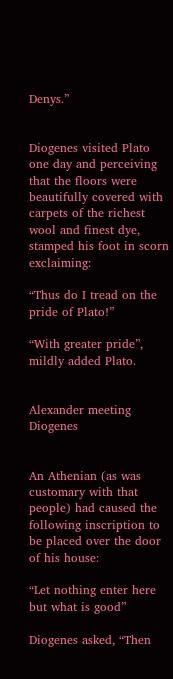Denys.”


Diogenes visited Plato one day and perceiving that the floors were beautifully covered with carpets of the richest wool and finest dye, stamped his foot in scorn exclaiming:

“Thus do I tread on the pride of Plato!”

“With greater pride”, mildly added Plato.


Alexander meeting Diogenes


An Athenian (as was customary with that people) had caused the following inscription to be placed over the door of his house:

“Let nothing enter here but what is good”

Diogenes asked, “Then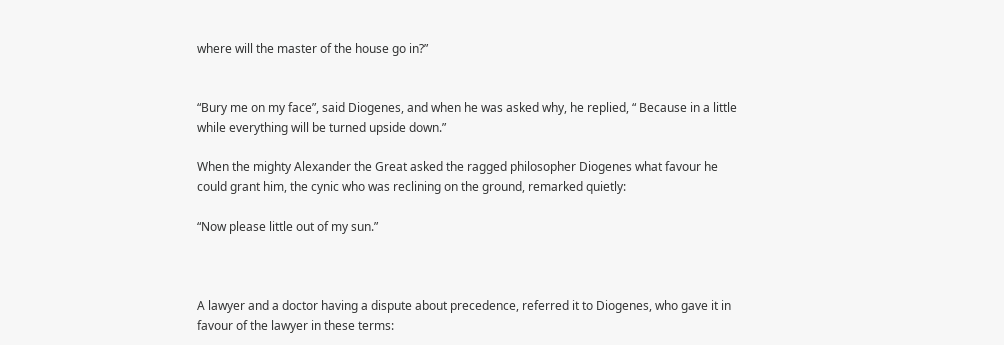where will the master of the house go in?”


“Bury me on my face”, said Diogenes, and when he was asked why, he replied, “ Because in a little while everything will be turned upside down.”

When the mighty Alexander the Great asked the ragged philosopher Diogenes what favour he could grant him, the cynic who was reclining on the ground, remarked quietly:

“Now please little out of my sun.”



A lawyer and a doctor having a dispute about precedence, referred it to Diogenes, who gave it in favour of the lawyer in these terms: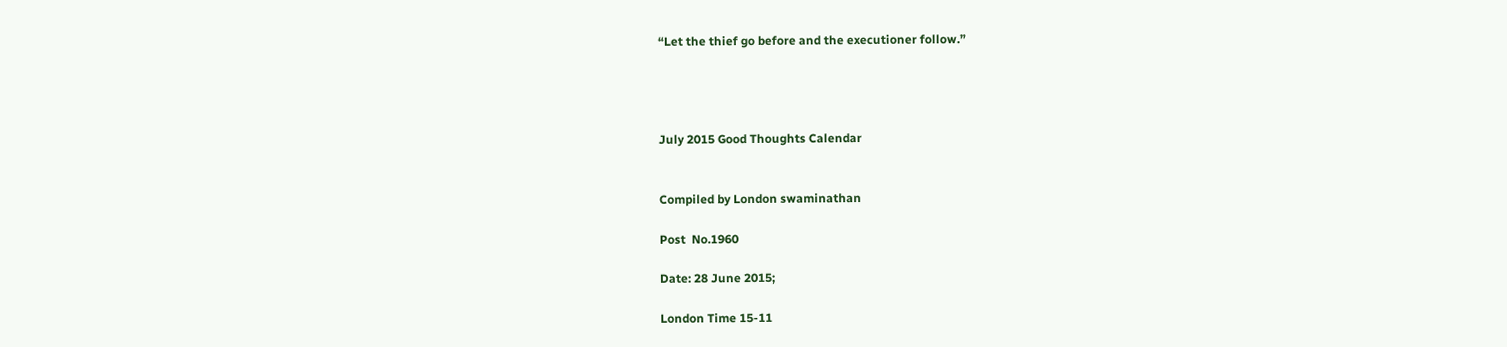“Let the thief go before and the executioner follow.”




July 2015 Good Thoughts Calendar


Compiled by London swaminathan

Post  No.1960

Date: 28 June 2015;

London Time 15-11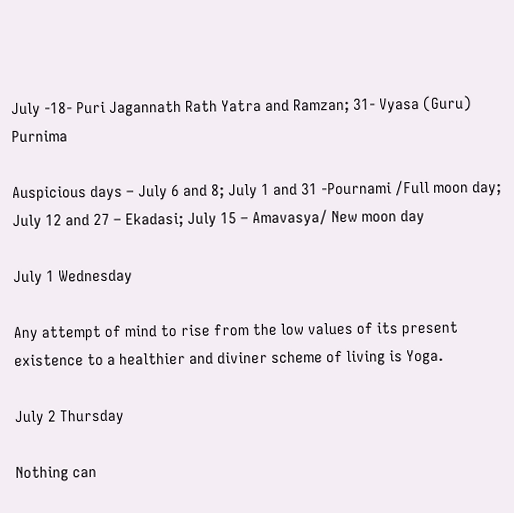July -18- Puri Jagannath Rath Yatra and Ramzan; 31- Vyasa (Guru) Purnima

Auspicious days – July 6 and 8; July 1 and 31 -Pournami /Full moon day; July 12 and 27 – Ekadasi; July 15 – Amavasya/ New moon day

July 1 Wednesday

Any attempt of mind to rise from the low values of its present existence to a healthier and diviner scheme of living is Yoga.

July 2 Thursday

Nothing can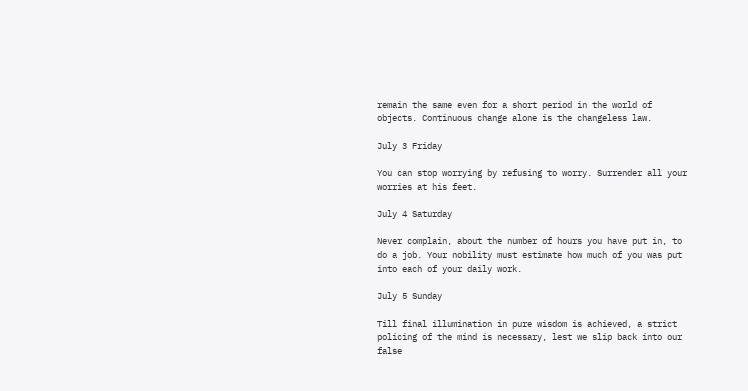remain the same even for a short period in the world of objects. Continuous change alone is the changeless law.

July 3 Friday

You can stop worrying by refusing to worry. Surrender all your worries at his feet.

July 4 Saturday

Never complain, about the number of hours you have put in, to do a job. Your nobility must estimate how much of you was put into each of your daily work.

July 5 Sunday

Till final illumination in pure wisdom is achieved, a strict policing of the mind is necessary, lest we slip back into our false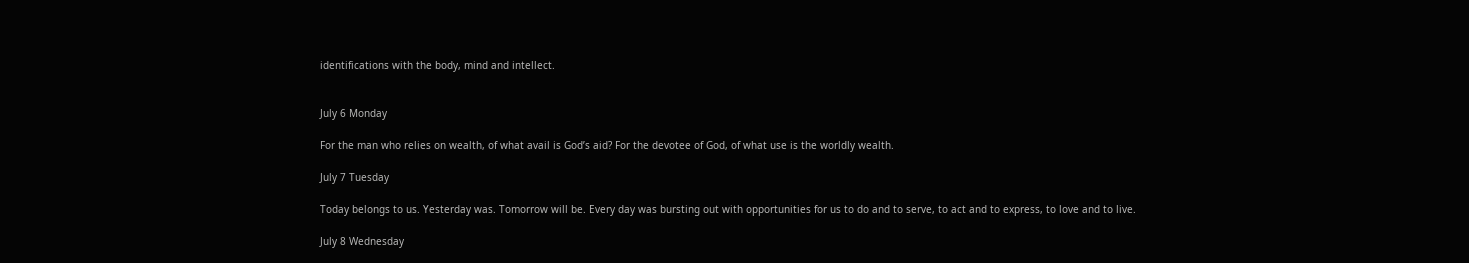identifications with the body, mind and intellect.


July 6 Monday

For the man who relies on wealth, of what avail is God’s aid? For the devotee of God, of what use is the worldly wealth.

July 7 Tuesday

Today belongs to us. Yesterday was. Tomorrow will be. Every day was bursting out with opportunities for us to do and to serve, to act and to express, to love and to live.

July 8 Wednesday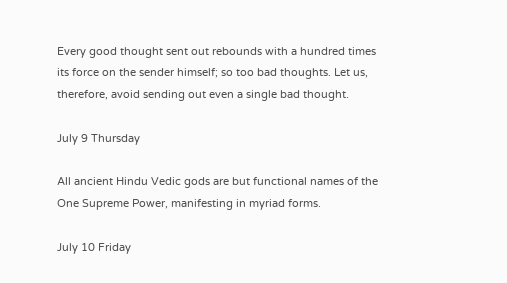Every good thought sent out rebounds with a hundred times its force on the sender himself; so too bad thoughts. Let us, therefore, avoid sending out even a single bad thought.

July 9 Thursday

All ancient Hindu Vedic gods are but functional names of the One Supreme Power, manifesting in myriad forms.

July 10 Friday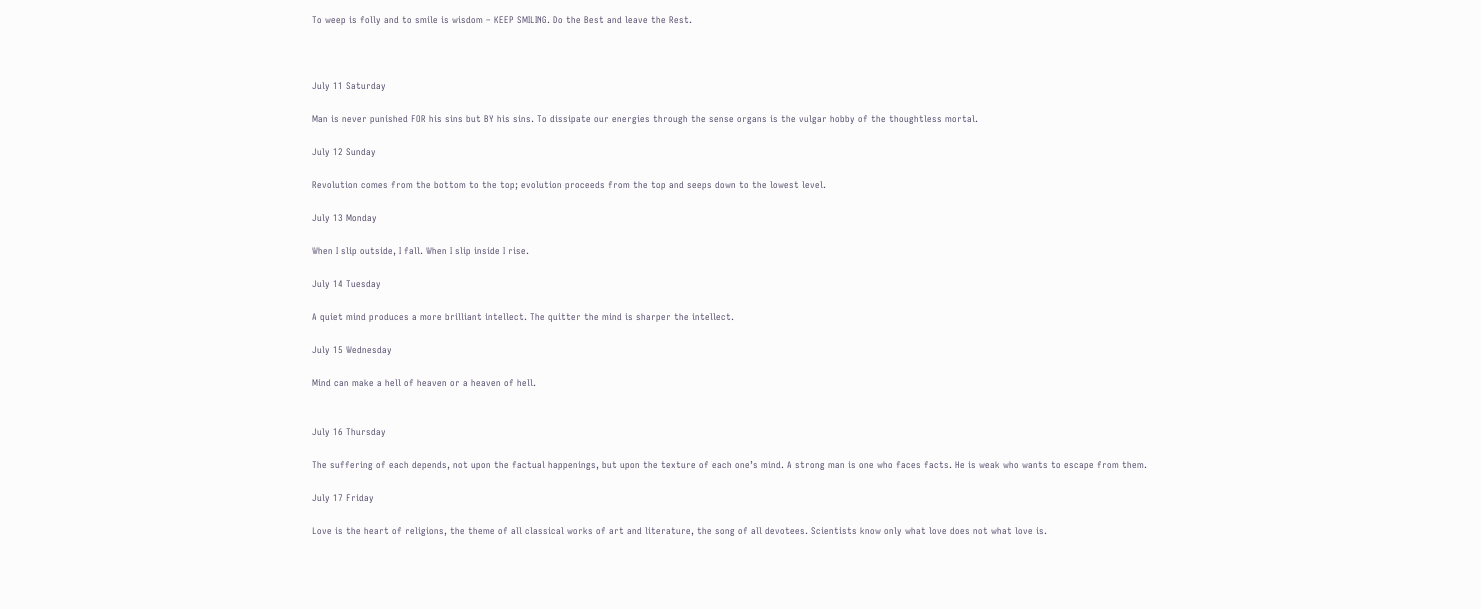To weep is folly and to smile is wisdom – KEEP SMILING. Do the Best and leave the Rest.



July 11 Saturday

Man is never punished FOR his sins but BY his sins. To dissipate our energies through the sense organs is the vulgar hobby of the thoughtless mortal.

July 12 Sunday

Revolution comes from the bottom to the top; evolution proceeds from the top and seeps down to the lowest level.

July 13 Monday

When I slip outside, I fall. When I slip inside I rise.

July 14 Tuesday

A quiet mind produces a more brilliant intellect. The quitter the mind is sharper the intellect.

July 15 Wednesday

Mind can make a hell of heaven or a heaven of hell.


July 16 Thursday

The suffering of each depends, not upon the factual happenings, but upon the texture of each one’s mind. A strong man is one who faces facts. He is weak who wants to escape from them.

July 17 Friday

Love is the heart of religions, the theme of all classical works of art and literature, the song of all devotees. Scientists know only what love does not what love is.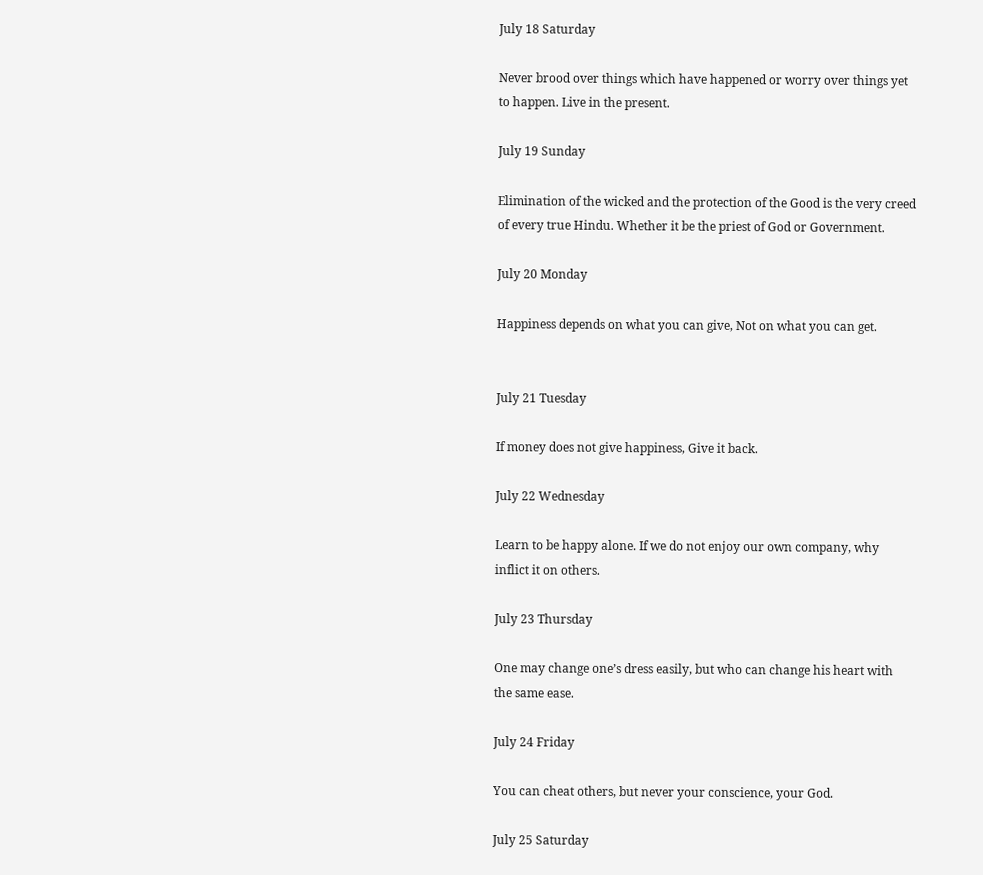July 18 Saturday

Never brood over things which have happened or worry over things yet to happen. Live in the present.

July 19 Sunday

Elimination of the wicked and the protection of the Good is the very creed of every true Hindu. Whether it be the priest of God or Government.

July 20 Monday

Happiness depends on what you can give, Not on what you can get.


July 21 Tuesday

If money does not give happiness, Give it back.

July 22 Wednesday

Learn to be happy alone. If we do not enjoy our own company, why inflict it on others.

July 23 Thursday

One may change one’s dress easily, but who can change his heart with the same ease.

July 24 Friday

You can cheat others, but never your conscience, your God.

July 25 Saturday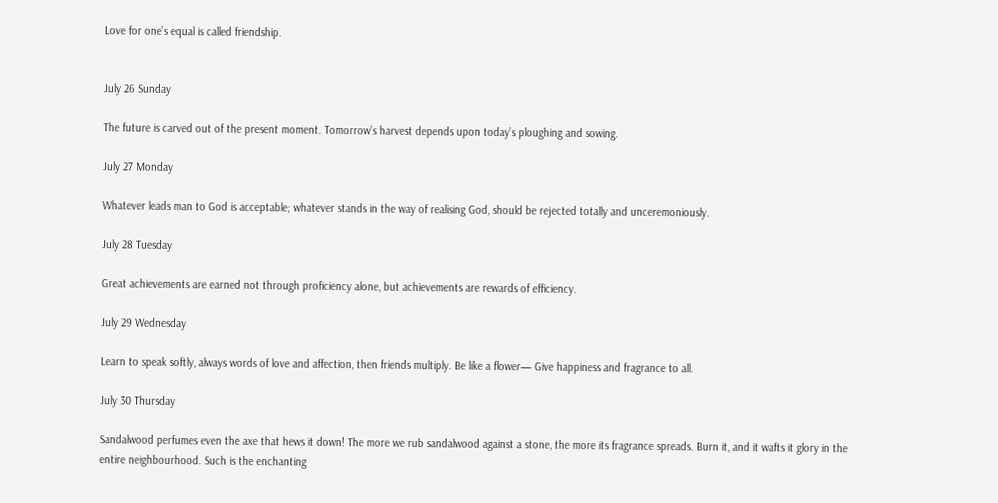Love for one’s equal is called friendship.


July 26 Sunday

The future is carved out of the present moment. Tomorrow’s harvest depends upon today’s ploughing and sowing.

July 27 Monday

Whatever leads man to God is acceptable; whatever stands in the way of realising God, should be rejected totally and unceremoniously.

July 28 Tuesday

Great achievements are earned not through proficiency alone, but achievements are rewards of efficiency.

July 29 Wednesday

Learn to speak softly, always words of love and affection, then friends multiply. Be like a flower— Give happiness and fragrance to all.

July 30 Thursday

Sandalwood perfumes even the axe that hews it down! The more we rub sandalwood against a stone, the more its fragrance spreads. Burn it, and it wafts it glory in the entire neighbourhood. Such is the enchanting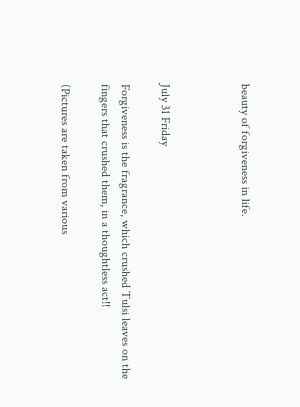beauty of forgiveness in life.



July 31 Friday

Forgiveness is the fragrance, which crushed Tulsi leaves on the fingers that crushed them, in a thoughtless act!!

(Pictures are taken from various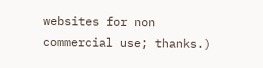websites for non commercial use; thanks.)